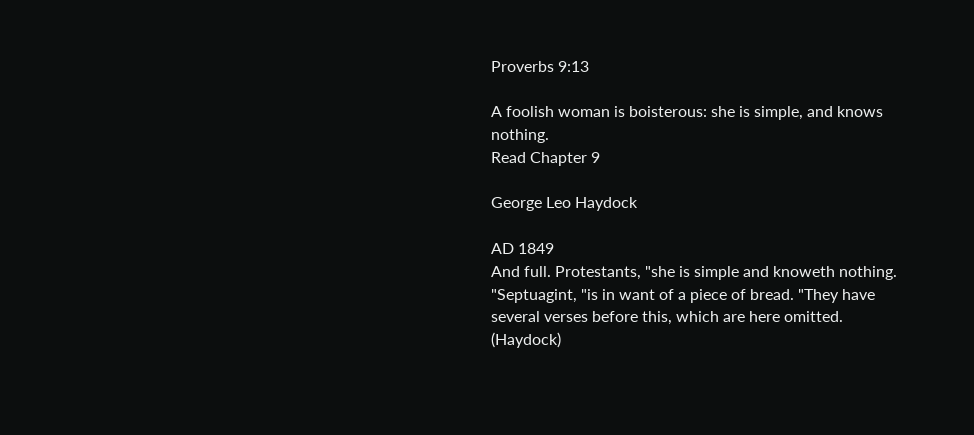Proverbs 9:13

A foolish woman is boisterous: she is simple, and knows nothing.
Read Chapter 9

George Leo Haydock

AD 1849
And full. Protestants, "she is simple and knoweth nothing. "Septuagint, "is in want of a piece of bread. "They have several verses before this, which are here omitted. (Haydock)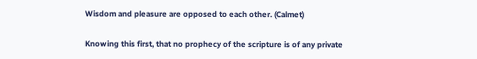Wisdom and pleasure are opposed to each other. (Calmet)

Knowing this first, that no prophecy of the scripture is of any private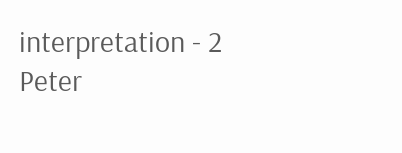interpretation - 2 Peter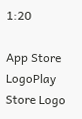1:20

App Store LogoPlay Store Logo